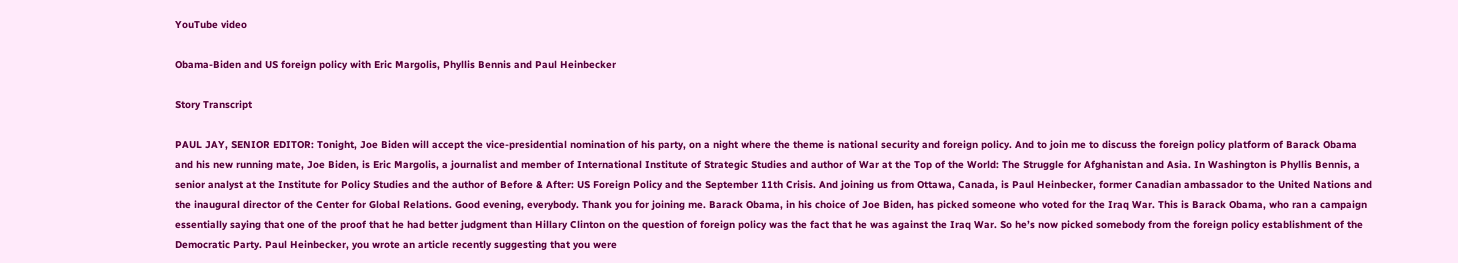YouTube video

Obama-Biden and US foreign policy with Eric Margolis, Phyllis Bennis and Paul Heinbecker

Story Transcript

PAUL JAY, SENIOR EDITOR: Tonight, Joe Biden will accept the vice-presidential nomination of his party, on a night where the theme is national security and foreign policy. And to join me to discuss the foreign policy platform of Barack Obama and his new running mate, Joe Biden, is Eric Margolis, a journalist and member of International Institute of Strategic Studies and author of War at the Top of the World: The Struggle for Afghanistan and Asia. In Washington is Phyllis Bennis, a senior analyst at the Institute for Policy Studies and the author of Before & After: US Foreign Policy and the September 11th Crisis. And joining us from Ottawa, Canada, is Paul Heinbecker, former Canadian ambassador to the United Nations and the inaugural director of the Center for Global Relations. Good evening, everybody. Thank you for joining me. Barack Obama, in his choice of Joe Biden, has picked someone who voted for the Iraq War. This is Barack Obama, who ran a campaign essentially saying that one of the proof that he had better judgment than Hillary Clinton on the question of foreign policy was the fact that he was against the Iraq War. So he’s now picked somebody from the foreign policy establishment of the Democratic Party. Paul Heinbecker, you wrote an article recently suggesting that you were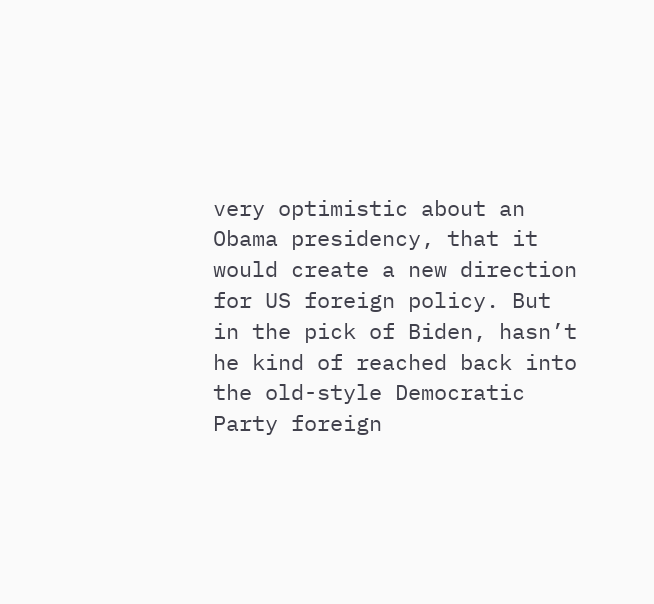very optimistic about an Obama presidency, that it would create a new direction for US foreign policy. But in the pick of Biden, hasn’t he kind of reached back into the old-style Democratic Party foreign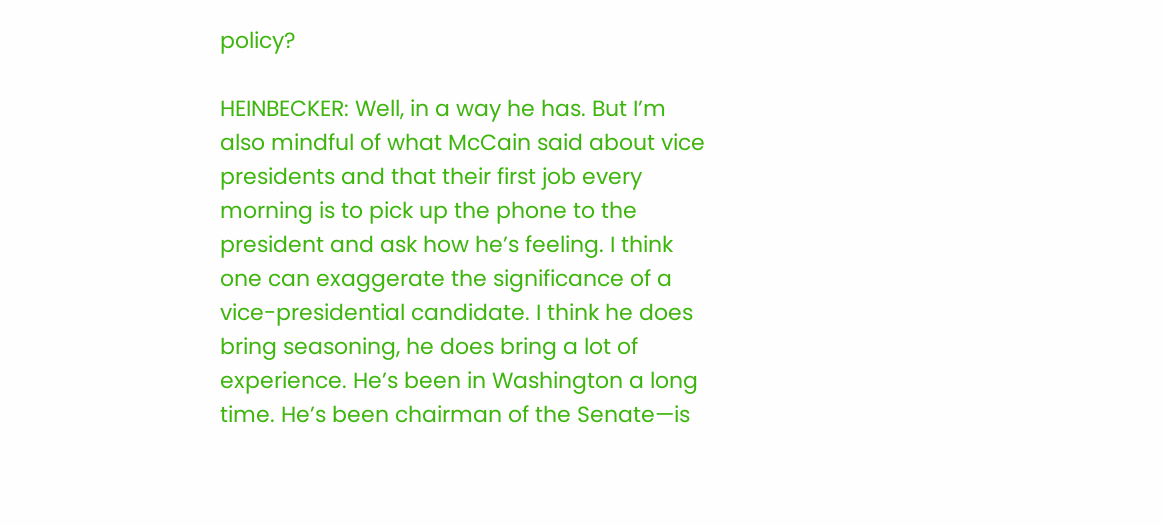policy?

HEINBECKER: Well, in a way he has. But I’m also mindful of what McCain said about vice presidents and that their first job every morning is to pick up the phone to the president and ask how he’s feeling. I think one can exaggerate the significance of a vice-presidential candidate. I think he does bring seasoning, he does bring a lot of experience. He’s been in Washington a long time. He’s been chairman of the Senate—is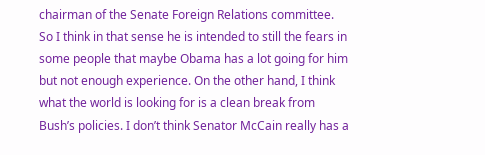chairman of the Senate Foreign Relations committee. So I think in that sense he is intended to still the fears in some people that maybe Obama has a lot going for him but not enough experience. On the other hand, I think what the world is looking for is a clean break from Bush’s policies. I don’t think Senator McCain really has a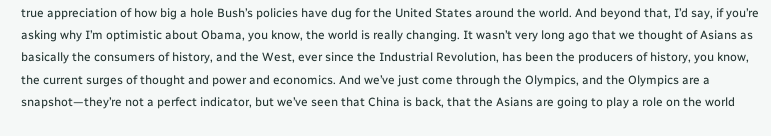true appreciation of how big a hole Bush’s policies have dug for the United States around the world. And beyond that, I’d say, if you’re asking why I’m optimistic about Obama, you know, the world is really changing. It wasn’t very long ago that we thought of Asians as basically the consumers of history, and the West, ever since the Industrial Revolution, has been the producers of history, you know, the current surges of thought and power and economics. And we’ve just come through the Olympics, and the Olympics are a snapshot—they’re not a perfect indicator, but we’ve seen that China is back, that the Asians are going to play a role on the world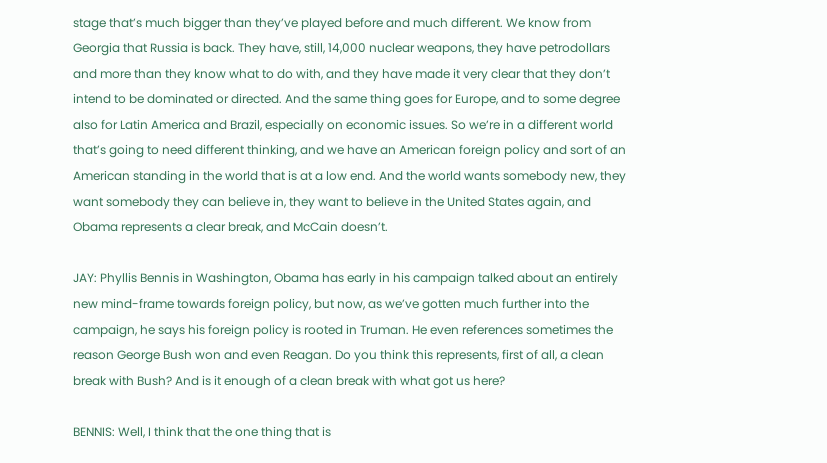stage that’s much bigger than they’ve played before and much different. We know from Georgia that Russia is back. They have, still, 14,000 nuclear weapons, they have petrodollars and more than they know what to do with, and they have made it very clear that they don’t intend to be dominated or directed. And the same thing goes for Europe, and to some degree also for Latin America and Brazil, especially on economic issues. So we’re in a different world that’s going to need different thinking, and we have an American foreign policy and sort of an American standing in the world that is at a low end. And the world wants somebody new, they want somebody they can believe in, they want to believe in the United States again, and Obama represents a clear break, and McCain doesn’t.

JAY: Phyllis Bennis in Washington, Obama has early in his campaign talked about an entirely new mind-frame towards foreign policy, but now, as we’ve gotten much further into the campaign, he says his foreign policy is rooted in Truman. He even references sometimes the reason George Bush won and even Reagan. Do you think this represents, first of all, a clean break with Bush? And is it enough of a clean break with what got us here?

BENNIS: Well, I think that the one thing that is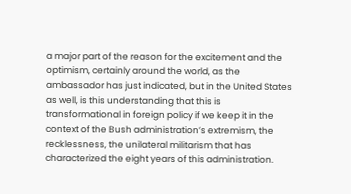a major part of the reason for the excitement and the optimism, certainly around the world, as the ambassador has just indicated, but in the United States as well, is this understanding that this is transformational in foreign policy if we keep it in the context of the Bush administration’s extremism, the recklessness, the unilateral militarism that has characterized the eight years of this administration.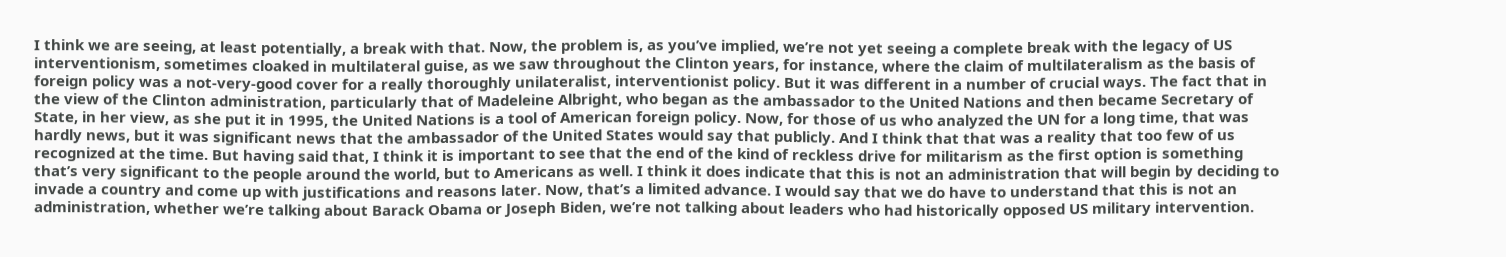I think we are seeing, at least potentially, a break with that. Now, the problem is, as you’ve implied, we’re not yet seeing a complete break with the legacy of US interventionism, sometimes cloaked in multilateral guise, as we saw throughout the Clinton years, for instance, where the claim of multilateralism as the basis of foreign policy was a not-very-good cover for a really thoroughly unilateralist, interventionist policy. But it was different in a number of crucial ways. The fact that in the view of the Clinton administration, particularly that of Madeleine Albright, who began as the ambassador to the United Nations and then became Secretary of State, in her view, as she put it in 1995, the United Nations is a tool of American foreign policy. Now, for those of us who analyzed the UN for a long time, that was hardly news, but it was significant news that the ambassador of the United States would say that publicly. And I think that that was a reality that too few of us recognized at the time. But having said that, I think it is important to see that the end of the kind of reckless drive for militarism as the first option is something that’s very significant to the people around the world, but to Americans as well. I think it does indicate that this is not an administration that will begin by deciding to invade a country and come up with justifications and reasons later. Now, that’s a limited advance. I would say that we do have to understand that this is not an administration, whether we’re talking about Barack Obama or Joseph Biden, we’re not talking about leaders who had historically opposed US military intervention.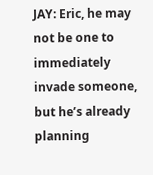JAY: Eric, he may not be one to immediately invade someone, but he’s already planning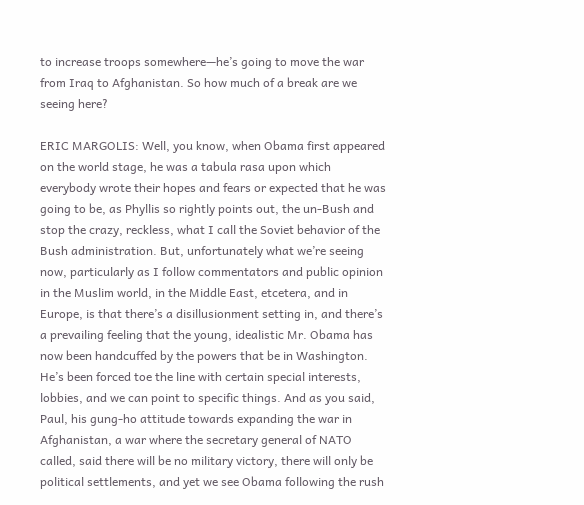to increase troops somewhere—he’s going to move the war from Iraq to Afghanistan. So how much of a break are we seeing here?

ERIC MARGOLIS: Well, you know, when Obama first appeared on the world stage, he was a tabula rasa upon which everybody wrote their hopes and fears or expected that he was going to be, as Phyllis so rightly points out, the un-Bush and stop the crazy, reckless, what I call the Soviet behavior of the Bush administration. But, unfortunately what we’re seeing now, particularly as I follow commentators and public opinion in the Muslim world, in the Middle East, etcetera, and in Europe, is that there’s a disillusionment setting in, and there’s a prevailing feeling that the young, idealistic Mr. Obama has now been handcuffed by the powers that be in Washington. He’s been forced toe the line with certain special interests, lobbies, and we can point to specific things. And as you said, Paul, his gung-ho attitude towards expanding the war in Afghanistan, a war where the secretary general of NATO called, said there will be no military victory, there will only be political settlements, and yet we see Obama following the rush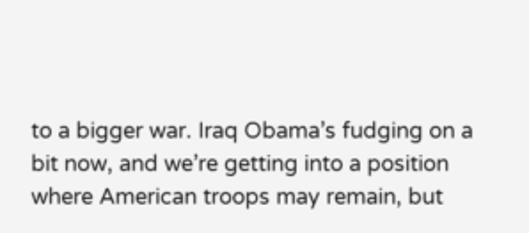to a bigger war. Iraq Obama’s fudging on a bit now, and we’re getting into a position where American troops may remain, but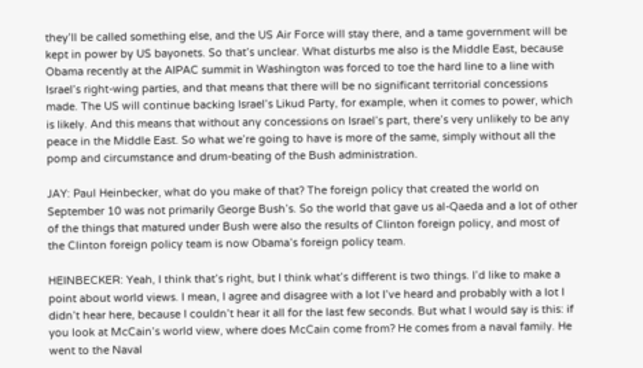they’ll be called something else, and the US Air Force will stay there, and a tame government will be kept in power by US bayonets. So that’s unclear. What disturbs me also is the Middle East, because Obama recently at the AIPAC summit in Washington was forced to toe the hard line to a line with Israel’s right-wing parties, and that means that there will be no significant territorial concessions made. The US will continue backing Israel’s Likud Party, for example, when it comes to power, which is likely. And this means that without any concessions on Israel’s part, there’s very unlikely to be any peace in the Middle East. So what we’re going to have is more of the same, simply without all the pomp and circumstance and drum-beating of the Bush administration.

JAY: Paul Heinbecker, what do you make of that? The foreign policy that created the world on September 10 was not primarily George Bush’s. So the world that gave us al-Qaeda and a lot of other of the things that matured under Bush were also the results of Clinton foreign policy, and most of the Clinton foreign policy team is now Obama’s foreign policy team.

HEINBECKER: Yeah, I think that’s right, but I think what’s different is two things. I’d like to make a point about world views. I mean, I agree and disagree with a lot I’ve heard and probably with a lot I didn’t hear here, because I couldn’t hear it all for the last few seconds. But what I would say is this: if you look at McCain’s world view, where does McCain come from? He comes from a naval family. He went to the Naval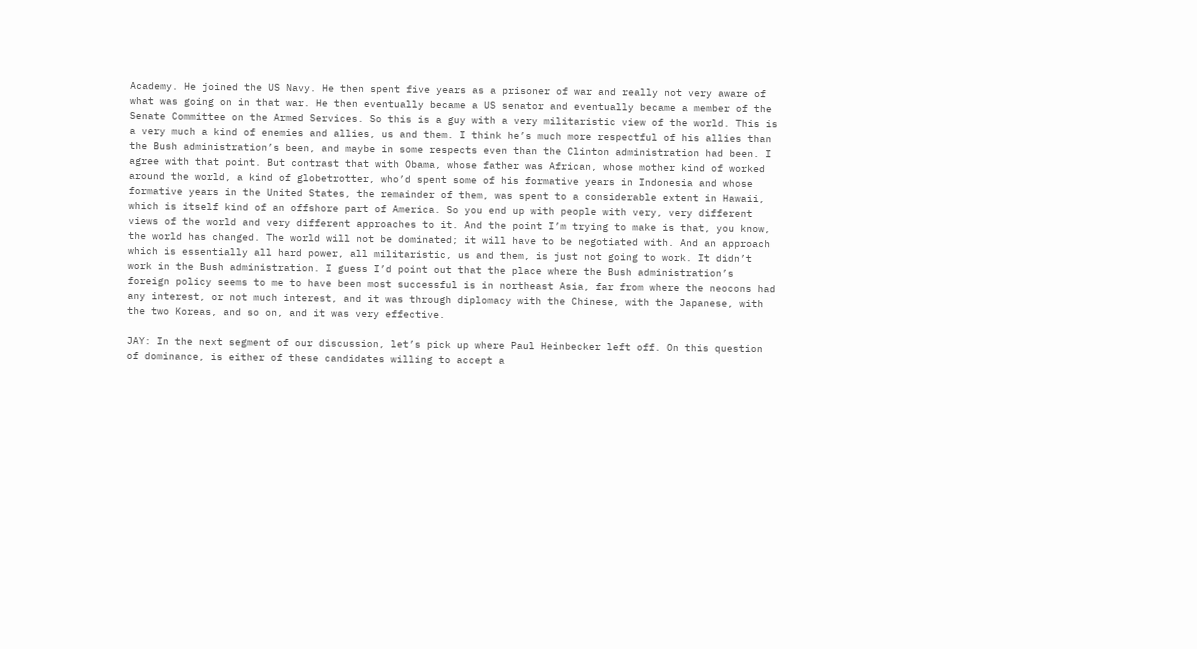Academy. He joined the US Navy. He then spent five years as a prisoner of war and really not very aware of what was going on in that war. He then eventually became a US senator and eventually became a member of the Senate Committee on the Armed Services. So this is a guy with a very militaristic view of the world. This is a very much a kind of enemies and allies, us and them. I think he’s much more respectful of his allies than the Bush administration’s been, and maybe in some respects even than the Clinton administration had been. I agree with that point. But contrast that with Obama, whose father was African, whose mother kind of worked around the world, a kind of globetrotter, who’d spent some of his formative years in Indonesia and whose formative years in the United States, the remainder of them, was spent to a considerable extent in Hawaii, which is itself kind of an offshore part of America. So you end up with people with very, very different views of the world and very different approaches to it. And the point I’m trying to make is that, you know, the world has changed. The world will not be dominated; it will have to be negotiated with. And an approach which is essentially all hard power, all militaristic, us and them, is just not going to work. It didn’t work in the Bush administration. I guess I’d point out that the place where the Bush administration’s foreign policy seems to me to have been most successful is in northeast Asia, far from where the neocons had any interest, or not much interest, and it was through diplomacy with the Chinese, with the Japanese, with the two Koreas, and so on, and it was very effective.

JAY: In the next segment of our discussion, let’s pick up where Paul Heinbecker left off. On this question of dominance, is either of these candidates willing to accept a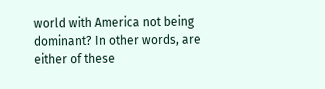world with America not being dominant? In other words, are either of these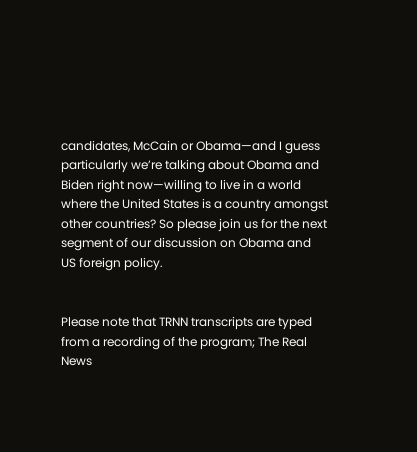candidates, McCain or Obama—and I guess particularly we’re talking about Obama and Biden right now—willing to live in a world where the United States is a country amongst other countries? So please join us for the next segment of our discussion on Obama and US foreign policy.


Please note that TRNN transcripts are typed from a recording of the program; The Real News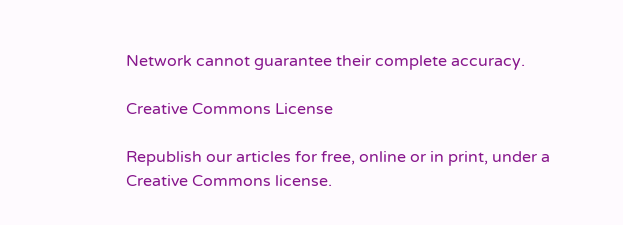Network cannot guarantee their complete accuracy.

Creative Commons License

Republish our articles for free, online or in print, under a Creative Commons license.